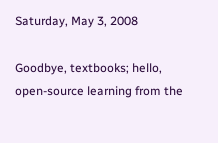Saturday, May 3, 2008

Goodbye, textbooks; hello, open-source learning from the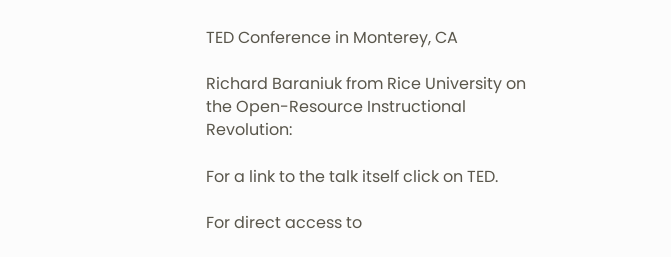TED Conference in Monterey, CA

Richard Baraniuk from Rice University on the Open-Resource Instructional Revolution:

For a link to the talk itself click on TED.

For direct access to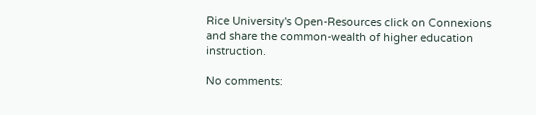Rice University's Open-Resources click on Connexions and share the common-wealth of higher education instruction.

No comments: